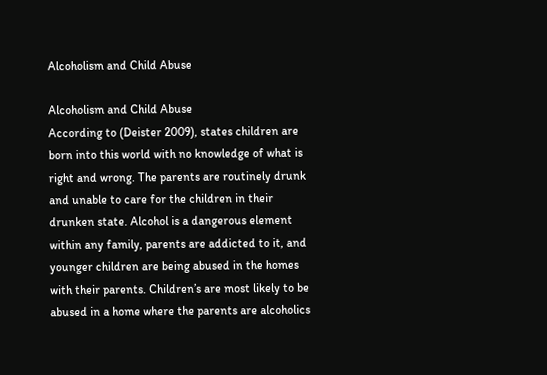Alcoholism and Child Abuse

Alcoholism and Child Abuse
According to (Deister 2009), states children are born into this world with no knowledge of what is right and wrong. The parents are routinely drunk and unable to care for the children in their drunken state. Alcohol is a dangerous element within any family, parents are addicted to it, and younger children are being abused in the homes with their parents. Children’s are most likely to be abused in a home where the parents are alcoholics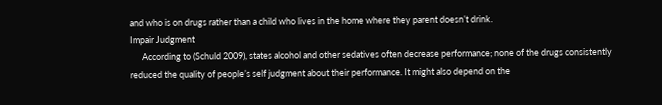and who is on drugs rather than a child who lives in the home where they parent doesn’t drink.
Impair Judgment
      According to (Schuld 2009), states alcohol and other sedatives often decrease performance; none of the drugs consistently reduced the quality of people’s self judgment about their performance. It might also depend on the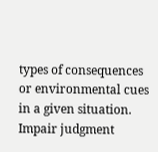types of consequences or environmental cues in a given situation. Impair judgment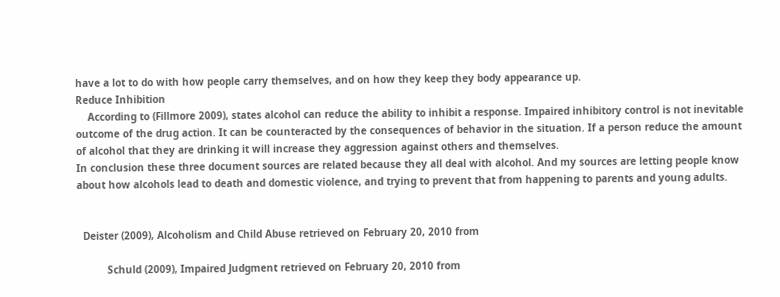have a lot to do with how people carry themselves, and on how they keep they body appearance up.
Reduce Inhibition
    According to (Fillmore 2009), states alcohol can reduce the ability to inhibit a response. Impaired inhibitory control is not inevitable outcome of the drug action. It can be counteracted by the consequences of behavior in the situation. If a person reduce the amount of alcohol that they are drinking it will increase they aggression against others and themselves.
In conclusion these three document sources are related because they all deal with alcohol. And my sources are letting people know about how alcohols lead to death and domestic violence, and trying to prevent that from happening to parents and young adults.


  Deister (2009), Alcoholism and Child Abuse retrieved on February 20, 2010 from

          Schuld (2009), Impaired Judgment retrieved on February 20, 2010 from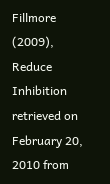Fillmore (2009), Reduce Inhibition retrieved on February 20, 2010 from